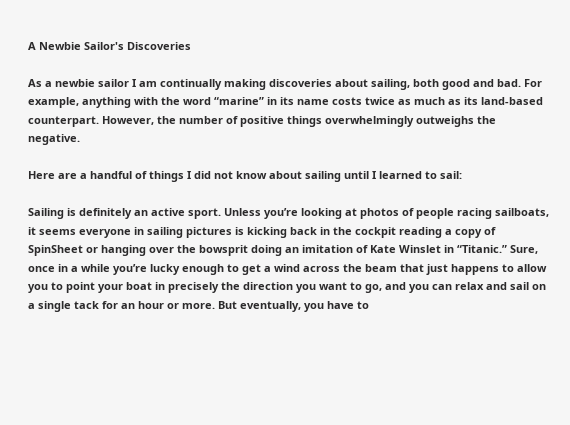A Newbie Sailor's Discoveries

As a newbie sailor I am continually making discoveries about sailing, both good and bad. For example, anything with the word “marine” in its name costs twice as much as its land-based counterpart. However, the number of positive things overwhelmingly outweighs the negative.

Here are a handful of things I did not know about sailing until I learned to sail:

Sailing is definitely an active sport. Unless you’re looking at photos of people racing sailboats, it seems everyone in sailing pictures is kicking back in the cockpit reading a copy of SpinSheet or hanging over the bowsprit doing an imitation of Kate Winslet in “Titanic.” Sure, once in a while you’re lucky enough to get a wind across the beam that just happens to allow you to point your boat in precisely the direction you want to go, and you can relax and sail on a single tack for an hour or more. But eventually, you have to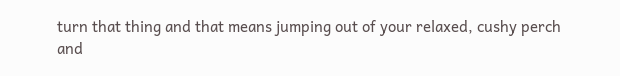turn that thing and that means jumping out of your relaxed, cushy perch and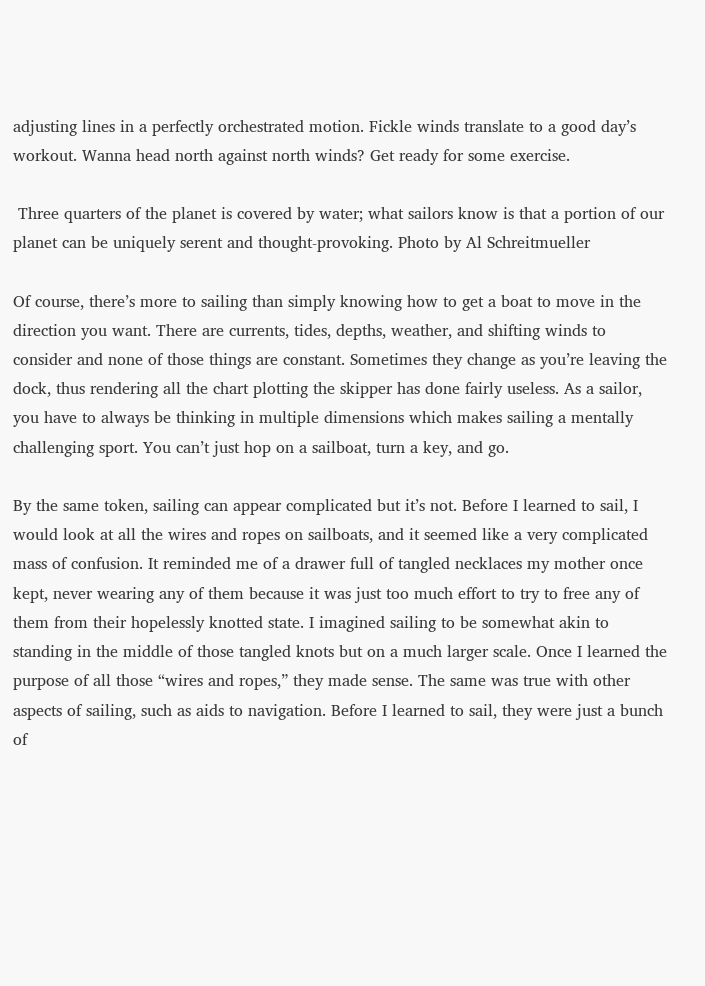adjusting lines in a perfectly orchestrated motion. Fickle winds translate to a good day’s workout. Wanna head north against north winds? Get ready for some exercise.

 Three quarters of the planet is covered by water; what sailors know is that a portion of our planet can be uniquely serent and thought-provoking. Photo by Al Schreitmueller

Of course, there’s more to sailing than simply knowing how to get a boat to move in the direction you want. There are currents, tides, depths, weather, and shifting winds to consider and none of those things are constant. Sometimes they change as you’re leaving the dock, thus rendering all the chart plotting the skipper has done fairly useless. As a sailor, you have to always be thinking in multiple dimensions which makes sailing a mentally challenging sport. You can’t just hop on a sailboat, turn a key, and go.

By the same token, sailing can appear complicated but it’s not. Before I learned to sail, I would look at all the wires and ropes on sailboats, and it seemed like a very complicated mass of confusion. It reminded me of a drawer full of tangled necklaces my mother once kept, never wearing any of them because it was just too much effort to try to free any of them from their hopelessly knotted state. I imagined sailing to be somewhat akin to standing in the middle of those tangled knots but on a much larger scale. Once I learned the purpose of all those “wires and ropes,” they made sense. The same was true with other aspects of sailing, such as aids to navigation. Before I learned to sail, they were just a bunch of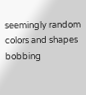seemingly random colors and shapes bobbing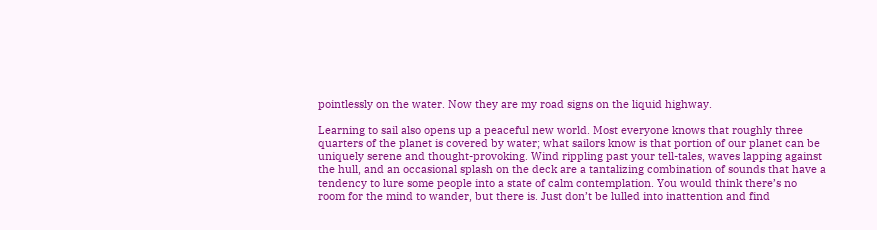pointlessly on the water. Now they are my road signs on the liquid highway.

Learning to sail also opens up a peaceful new world. Most everyone knows that roughly three quarters of the planet is covered by water; what sailors know is that portion of our planet can be uniquely serene and thought-provoking. Wind rippling past your tell-tales, waves lapping against the hull, and an occasional splash on the deck are a tantalizing combination of sounds that have a tendency to lure some people into a state of calm contemplation. You would think there’s no room for the mind to wander, but there is. Just don’t be lulled into inattention and find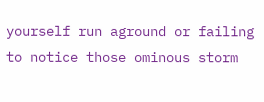yourself run aground or failing to notice those ominous storm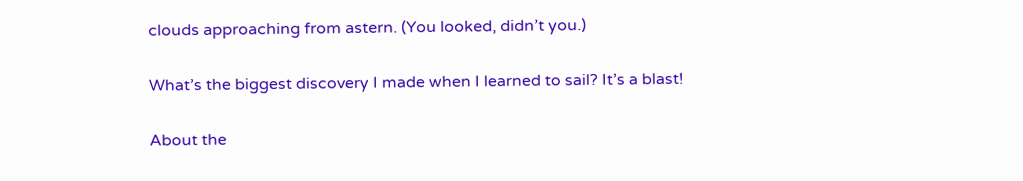clouds approaching from astern. (You looked, didn’t you.)

What’s the biggest discovery I made when I learned to sail? It’s a blast!

About the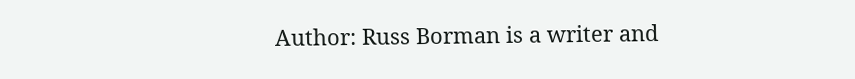Author: Russ Borman is a writer and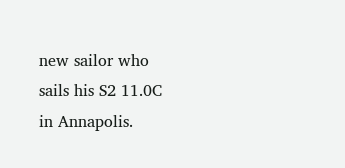new sailor who sails his S2 11.0C in Annapolis.